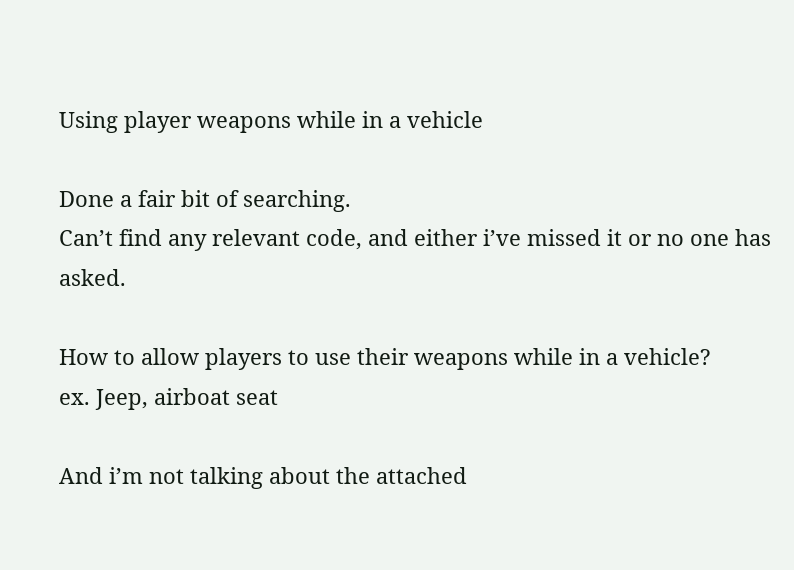Using player weapons while in a vehicle

Done a fair bit of searching.
Can’t find any relevant code, and either i’ve missed it or no one has asked.

How to allow players to use their weapons while in a vehicle?
ex. Jeep, airboat seat

And i’m not talking about the attached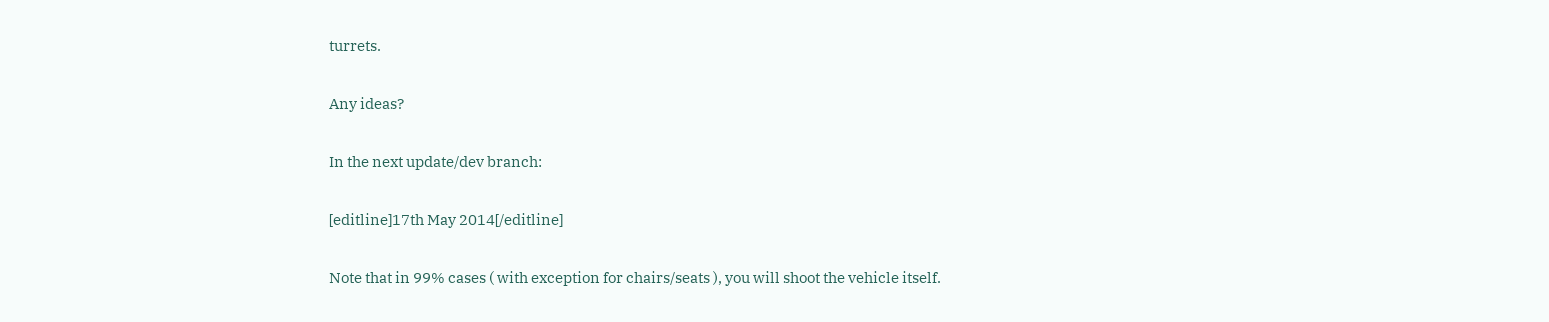turrets.

Any ideas?

In the next update/dev branch:

[editline]17th May 2014[/editline]

Note that in 99% cases ( with exception for chairs/seats ), you will shoot the vehicle itself.